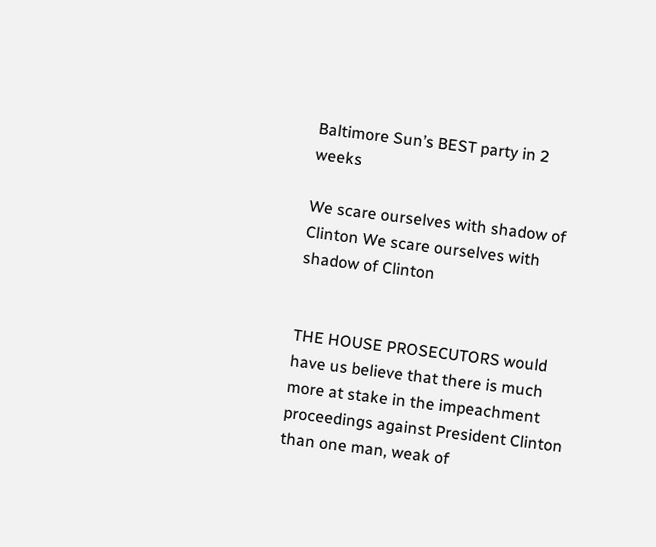Baltimore Sun’s BEST party in 2 weeks

We scare ourselves with shadow of Clinton We scare ourselves with shadow of Clinton


THE HOUSE PROSECUTORS would have us believe that there is much more at stake in the impeachment proceedings against President Clinton than one man, weak of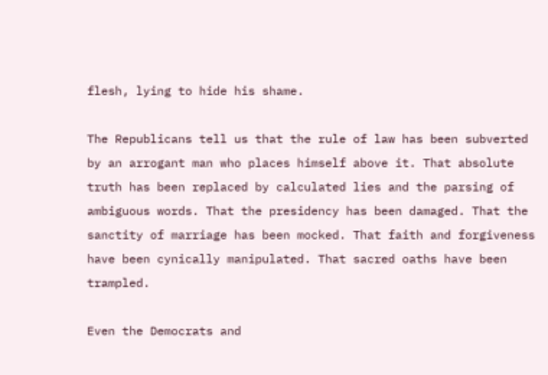flesh, lying to hide his shame.

The Republicans tell us that the rule of law has been subverted by an arrogant man who places himself above it. That absolute truth has been replaced by calculated lies and the parsing of ambiguous words. That the presidency has been damaged. That the sanctity of marriage has been mocked. That faith and forgiveness have been cynically manipulated. That sacred oaths have been trampled.

Even the Democrats and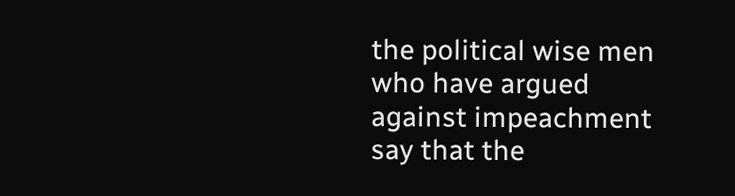the political wise men who have argued against impeachment say that the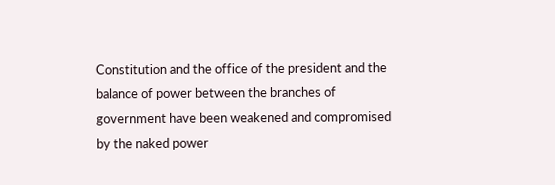Constitution and the office of the president and the balance of power between the branches of government have been weakened and compromised by the naked power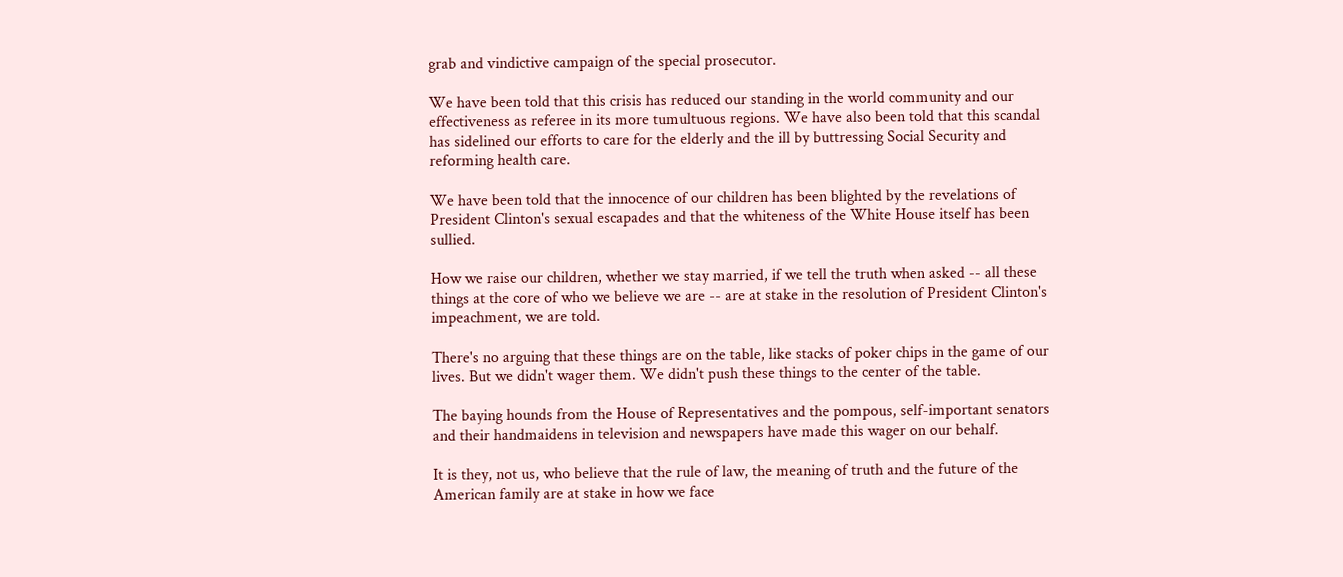grab and vindictive campaign of the special prosecutor.

We have been told that this crisis has reduced our standing in the world community and our effectiveness as referee in its more tumultuous regions. We have also been told that this scandal has sidelined our efforts to care for the elderly and the ill by buttressing Social Security and reforming health care.

We have been told that the innocence of our children has been blighted by the revelations of President Clinton's sexual escapades and that the whiteness of the White House itself has been sullied.

How we raise our children, whether we stay married, if we tell the truth when asked -- all these things at the core of who we believe we are -- are at stake in the resolution of President Clinton's impeachment, we are told.

There's no arguing that these things are on the table, like stacks of poker chips in the game of our lives. But we didn't wager them. We didn't push these things to the center of the table.

The baying hounds from the House of Representatives and the pompous, self-important senators and their handmaidens in television and newspapers have made this wager on our behalf.

It is they, not us, who believe that the rule of law, the meaning of truth and the future of the American family are at stake in how we face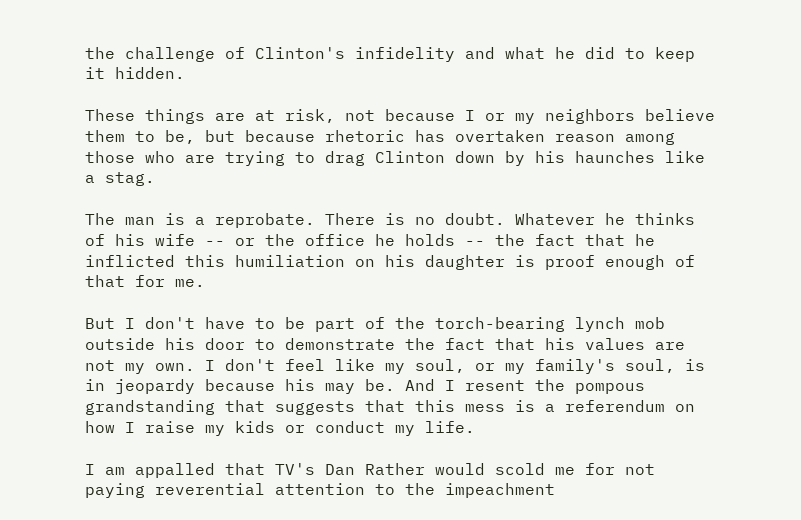the challenge of Clinton's infidelity and what he did to keep it hidden.

These things are at risk, not because I or my neighbors believe them to be, but because rhetoric has overtaken reason among those who are trying to drag Clinton down by his haunches like a stag.

The man is a reprobate. There is no doubt. Whatever he thinks of his wife -- or the office he holds -- the fact that he inflicted this humiliation on his daughter is proof enough of that for me.

But I don't have to be part of the torch-bearing lynch mob outside his door to demonstrate the fact that his values are not my own. I don't feel like my soul, or my family's soul, is in jeopardy because his may be. And I resent the pompous grandstanding that suggests that this mess is a referendum on how I raise my kids or conduct my life.

I am appalled that TV's Dan Rather would scold me for not paying reverential attention to the impeachment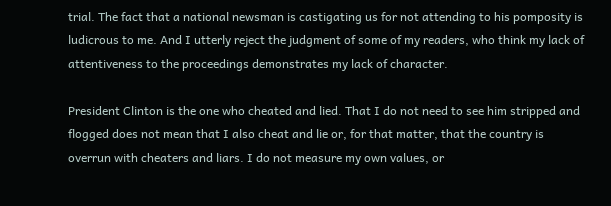trial. The fact that a national newsman is castigating us for not attending to his pomposity is ludicrous to me. And I utterly reject the judgment of some of my readers, who think my lack of attentiveness to the proceedings demonstrates my lack of character.

President Clinton is the one who cheated and lied. That I do not need to see him stripped and flogged does not mean that I also cheat and lie or, for that matter, that the country is overrun with cheaters and liars. I do not measure my own values, or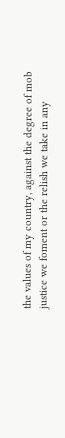the values of my country, against the degree of mob justice we foment or the relish we take in any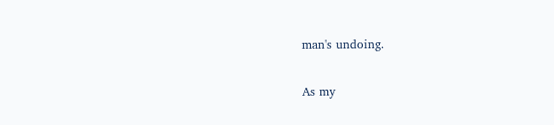man's undoing.

As my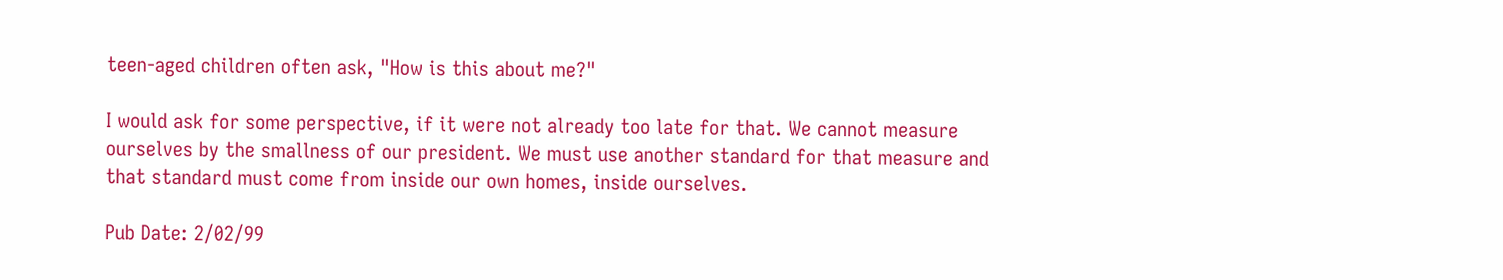teen-aged children often ask, "How is this about me?"

I would ask for some perspective, if it were not already too late for that. We cannot measure ourselves by the smallness of our president. We must use another standard for that measure and that standard must come from inside our own homes, inside ourselves.

Pub Date: 2/02/99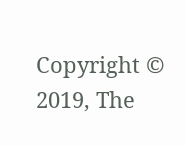Copyright © 2019, The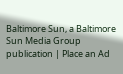Baltimore Sun, a Baltimore Sun Media Group publication | Place an Ad